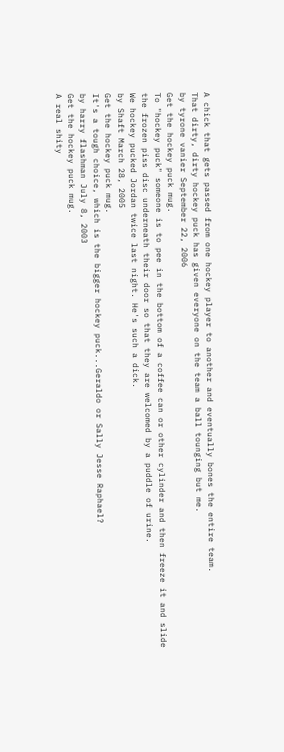A chick that gets passed from one hockey player to another and eventually bones the entire team.
That dirty, dirty hockey puck has given everyone on the team a ball tounging but me.
by tyrone vanier September 22, 2006
Get the hockey puck mug.
To "hockey puck" someone is to pee in the bottom of a coffee can or other cylinder and then freeze it and slide the frozen piss disc underneath their door so that they are welcomed by a puddle of urine.
We hockey pucked Jordan twice last night. He's such a dick.
by Shaft March 28, 2005
Get the hockey puck mug.
It's a tough choice, which is the bigger hockey puck...Geraldo or Sally Jesse Raphael?
by harry flashman July 8, 2003
Get the hockey puck mug.
A real shity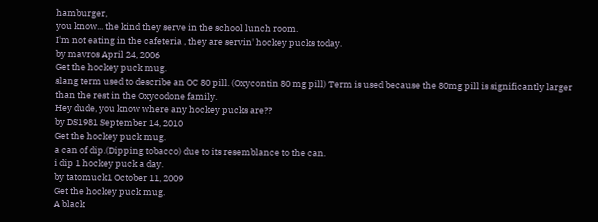hamburger,
you know... the kind they serve in the school lunch room.
I'm not eating in the cafeteria , they are servin' hockey pucks today.
by mavros April 24, 2006
Get the hockey puck mug.
slang term used to describe an OC 80 pill. (Oxycontin 80 mg pill) Term is used because the 80mg pill is significantly larger than the rest in the Oxycodone family.
Hey dude, you know where any hockey pucks are??
by DS1981 September 14, 2010
Get the hockey puck mug.
a can of dip.(Dipping tobacco) due to its resemblance to the can.
i dip 1 hockey puck a day.
by tatomuck1 October 11, 2009
Get the hockey puck mug.
A black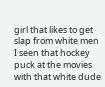girl that likes to get slap from white men
I seen that hockey puck at the movies with that white dude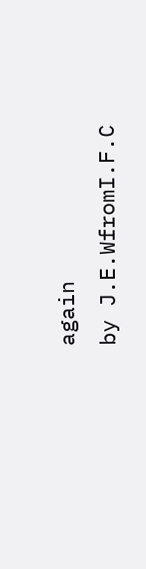again
by J.E.WfromI.F.C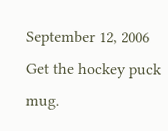September 12, 2006
Get the hockey puck mug.